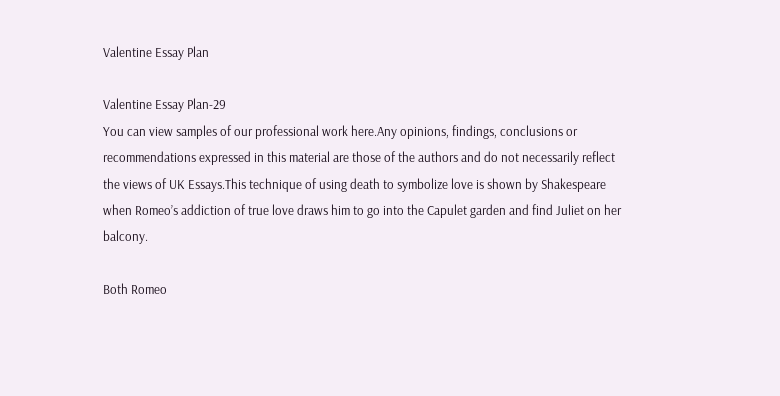Valentine Essay Plan

Valentine Essay Plan-29
You can view samples of our professional work here.Any opinions, findings, conclusions or recommendations expressed in this material are those of the authors and do not necessarily reflect the views of UK Essays.This technique of using death to symbolize love is shown by Shakespeare when Romeo’s addiction of true love draws him to go into the Capulet garden and find Juliet on her balcony.

Both Romeo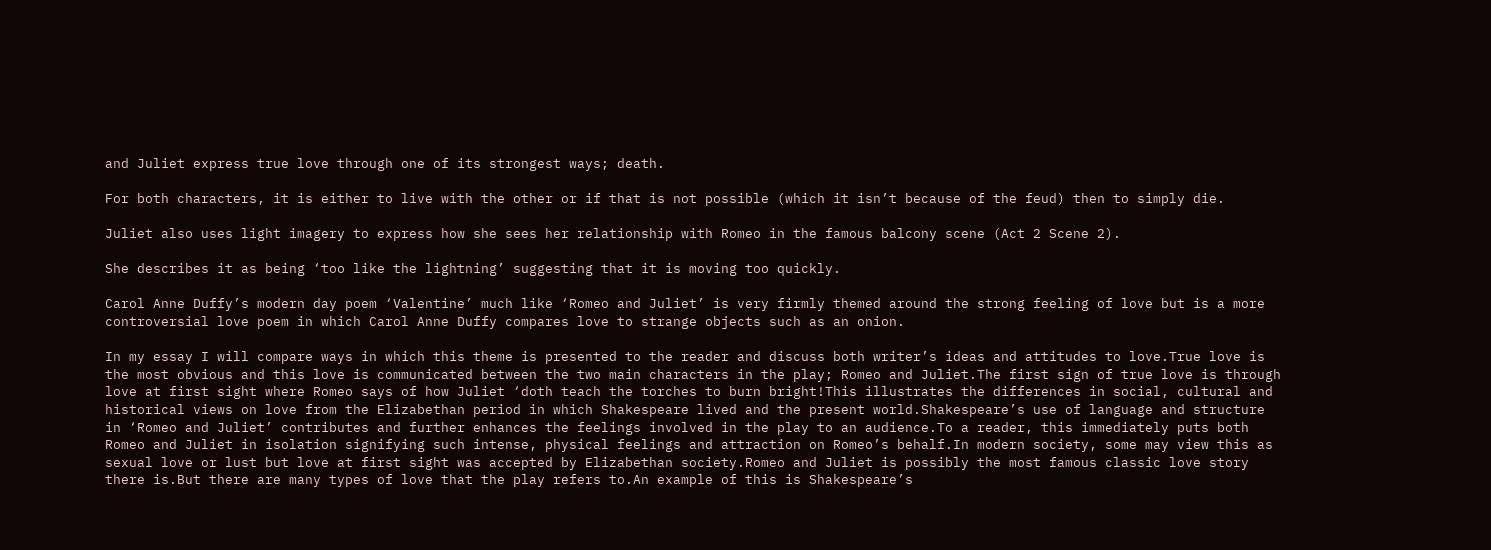and Juliet express true love through one of its strongest ways; death.

For both characters, it is either to live with the other or if that is not possible (which it isn’t because of the feud) then to simply die.

Juliet also uses light imagery to express how she sees her relationship with Romeo in the famous balcony scene (Act 2 Scene 2).

She describes it as being ‘too like the lightning’ suggesting that it is moving too quickly.

Carol Anne Duffy’s modern day poem ‘Valentine’ much like ‘Romeo and Juliet’ is very firmly themed around the strong feeling of love but is a more controversial love poem in which Carol Anne Duffy compares love to strange objects such as an onion.

In my essay I will compare ways in which this theme is presented to the reader and discuss both writer’s ideas and attitudes to love.True love is the most obvious and this love is communicated between the two main characters in the play; Romeo and Juliet.The first sign of true love is through love at first sight where Romeo says of how Juliet ‘doth teach the torches to burn bright!This illustrates the differences in social, cultural and historical views on love from the Elizabethan period in which Shakespeare lived and the present world.Shakespeare’s use of language and structure in ‘Romeo and Juliet’ contributes and further enhances the feelings involved in the play to an audience.To a reader, this immediately puts both Romeo and Juliet in isolation signifying such intense, physical feelings and attraction on Romeo’s behalf.In modern society, some may view this as sexual love or lust but love at first sight was accepted by Elizabethan society.Romeo and Juliet is possibly the most famous classic love story there is.But there are many types of love that the play refers to.An example of this is Shakespeare’s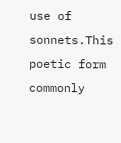use of sonnets.This poetic form commonly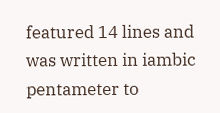featured 14 lines and was written in iambic pentameter to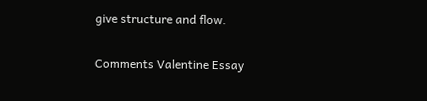give structure and flow.


Comments Valentine Essay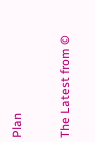Plan

The Latest from ©